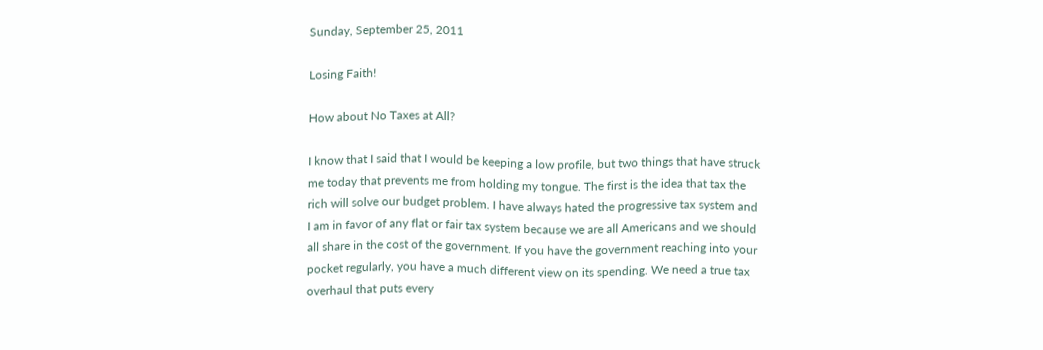Sunday, September 25, 2011

Losing Faith!

How about No Taxes at All?

I know that I said that I would be keeping a low profile, but two things that have struck me today that prevents me from holding my tongue. The first is the idea that tax the rich will solve our budget problem. I have always hated the progressive tax system and I am in favor of any flat or fair tax system because we are all Americans and we should all share in the cost of the government. If you have the government reaching into your pocket regularly, you have a much different view on its spending. We need a true tax overhaul that puts every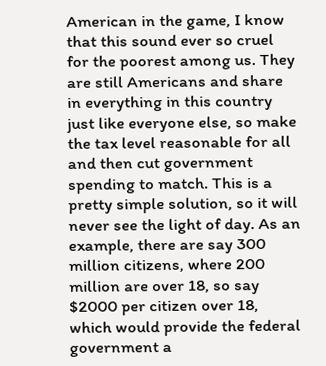American in the game, I know that this sound ever so cruel for the poorest among us. They are still Americans and share in everything in this country just like everyone else, so make the tax level reasonable for all and then cut government spending to match. This is a pretty simple solution, so it will never see the light of day. As an example, there are say 300 million citizens, where 200 million are over 18, so say $2000 per citizen over 18, which would provide the federal government a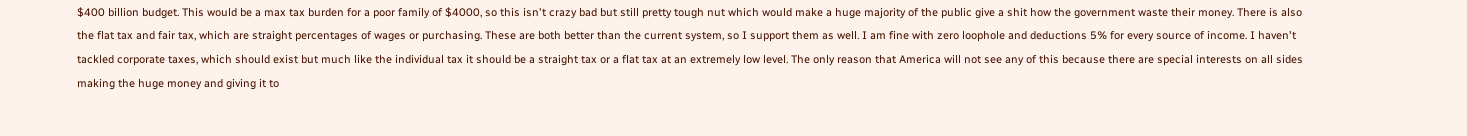$400 billion budget. This would be a max tax burden for a poor family of $4000, so this isn't crazy bad but still pretty tough nut which would make a huge majority of the public give a shit how the government waste their money. There is also the flat tax and fair tax, which are straight percentages of wages or purchasing. These are both better than the current system, so I support them as well. I am fine with zero loophole and deductions 5% for every source of income. I haven't tackled corporate taxes, which should exist but much like the individual tax it should be a straight tax or a flat tax at an extremely low level. The only reason that America will not see any of this because there are special interests on all sides making the huge money and giving it to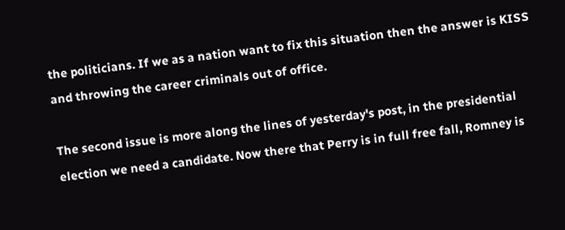the politicians. If we as a nation want to fix this situation then the answer is KISS and throwing the career criminals out of office.

The second issue is more along the lines of yesterday's post, in the presidential election we need a candidate. Now there that Perry is in full free fall, Romney is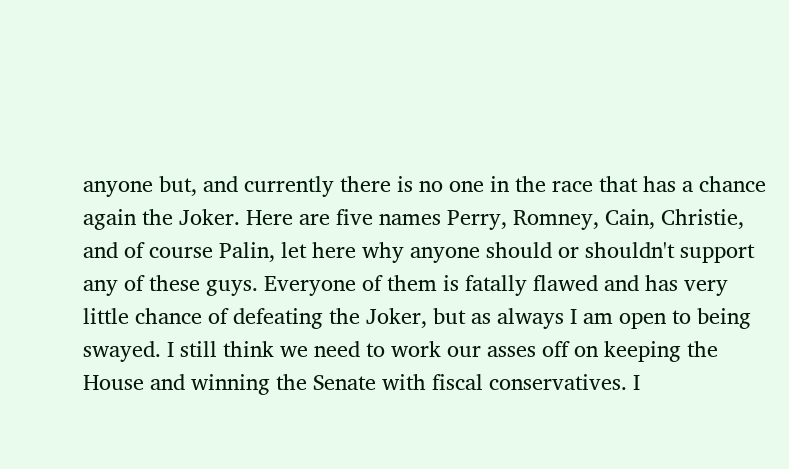anyone but, and currently there is no one in the race that has a chance again the Joker. Here are five names Perry, Romney, Cain, Christie, and of course Palin, let here why anyone should or shouldn't support any of these guys. Everyone of them is fatally flawed and has very little chance of defeating the Joker, but as always I am open to being swayed. I still think we need to work our asses off on keeping the House and winning the Senate with fiscal conservatives. I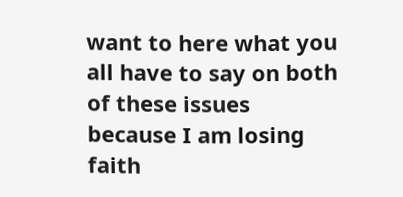want to here what you all have to say on both of these issues because I am losing faith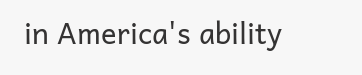in America's ability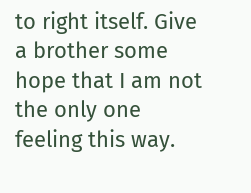to right itself. Give a brother some hope that I am not the only one feeling this way.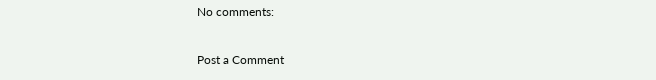No comments:

Post a Comment